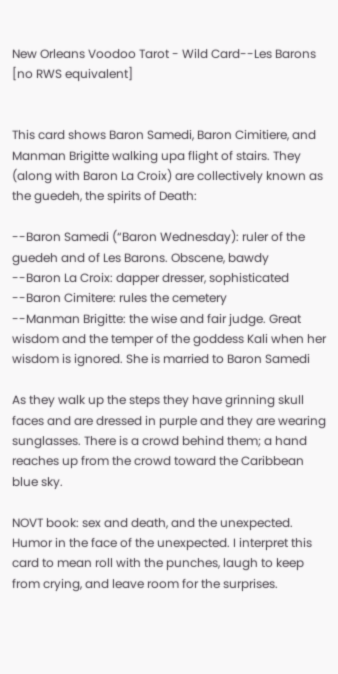New Orleans Voodoo Tarot - Wild Card--Les Barons [no RWS equivalent]


This card shows Baron Samedi, Baron Cimitiere, and Manman Brigitte walking upa flight of stairs. They (along with Baron La Croix) are collectively known as the guedeh, the spirits of Death:

--Baron Samedi (“Baron Wednesday): ruler of the guedeh and of Les Barons. Obscene, bawdy
--Baron La Croix: dapper dresser, sophisticated
--Baron Cimitere: rules the cemetery
--Manman Brigitte: the wise and fair judge. Great wisdom and the temper of the goddess Kali when her wisdom is ignored. She is married to Baron Samedi

As they walk up the steps they have grinning skull faces and are dressed in purple and they are wearing sunglasses. There is a crowd behind them; a hand reaches up from the crowd toward the Caribbean blue sky.

NOVT book: sex and death, and the unexpected. Humor in the face of the unexpected. I interpret this card to mean roll with the punches, laugh to keep from crying, and leave room for the surprises.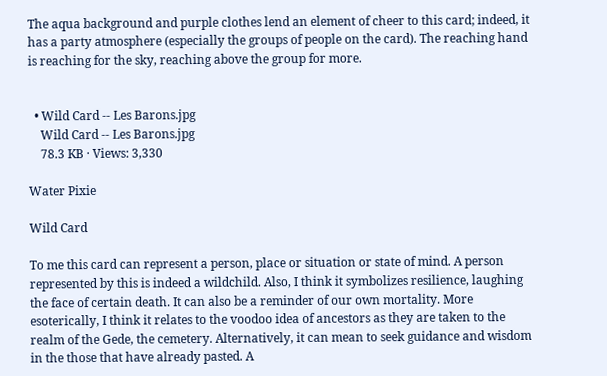The aqua background and purple clothes lend an element of cheer to this card; indeed, it has a party atmosphere (especially the groups of people on the card). The reaching hand is reaching for the sky, reaching above the group for more.


  • Wild Card -- Les Barons.jpg
    Wild Card -- Les Barons.jpg
    78.3 KB · Views: 3,330

Water Pixie

Wild Card

To me this card can represent a person, place or situation or state of mind. A person represented by this is indeed a wildchild. Also, I think it symbolizes resilience, laughing the face of certain death. It can also be a reminder of our own mortality. More esoterically, I think it relates to the voodoo idea of ancestors as they are taken to the realm of the Gede, the cemetery. Alternatively, it can mean to seek guidance and wisdom in the those that have already pasted. A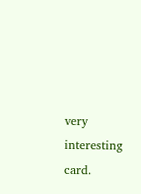very interesting card.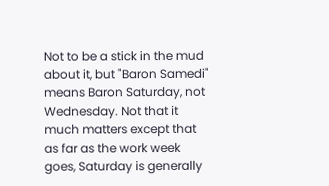Not to be a stick in the mud about it, but "Baron Samedi" means Baron Saturday, not Wednesday. Not that it much matters except that as far as the work week goes, Saturday is generally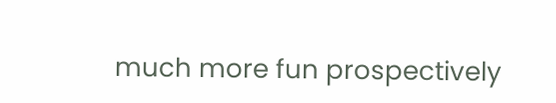much more fun prospectively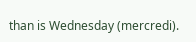than is Wednesday (mercredi).